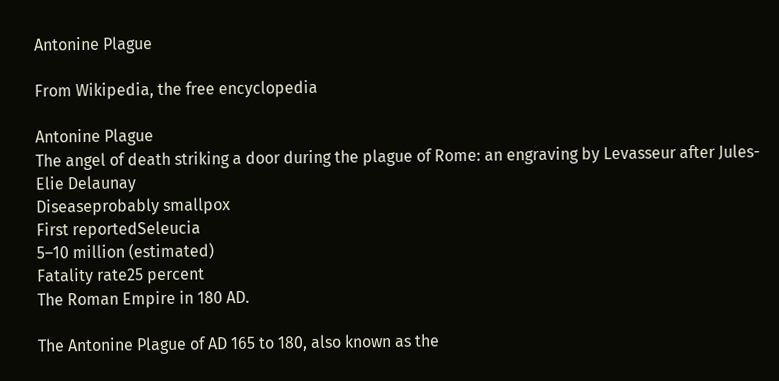Antonine Plague

From Wikipedia, the free encyclopedia

Antonine Plague
The angel of death striking a door during the plague of Rome: an engraving by Levasseur after Jules-Elie Delaunay
Diseaseprobably smallpox
First reportedSeleucia
5–10 million (estimated)
Fatality rate25 percent
The Roman Empire in 180 AD.

The Antonine Plague of AD 165 to 180, also known as the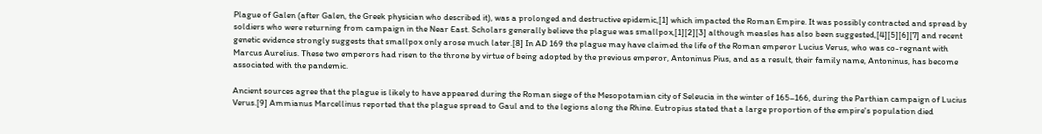Plague of Galen (after Galen, the Greek physician who described it), was a prolonged and destructive epidemic,[1] which impacted the Roman Empire. It was possibly contracted and spread by soldiers who were returning from campaign in the Near East. Scholars generally believe the plague was smallpox,[1][2][3] although measles has also been suggested,[4][5][6][7] and recent genetic evidence strongly suggests that smallpox only arose much later.[8] In AD 169 the plague may have claimed the life of the Roman emperor Lucius Verus, who was co-regnant with Marcus Aurelius. These two emperors had risen to the throne by virtue of being adopted by the previous emperor, Antoninus Pius, and as a result, their family name, Antoninus, has become associated with the pandemic.

Ancient sources agree that the plague is likely to have appeared during the Roman siege of the Mesopotamian city of Seleucia in the winter of 165–166, during the Parthian campaign of Lucius Verus.[9] Ammianus Marcellinus reported that the plague spread to Gaul and to the legions along the Rhine. Eutropius stated that a large proportion of the empire's population died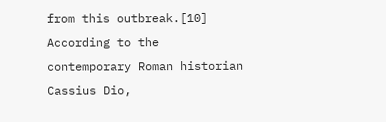from this outbreak.[10] According to the contemporary Roman historian Cassius Dio,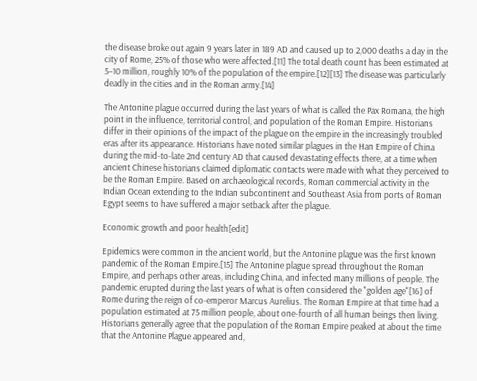the disease broke out again 9 years later in 189 AD and caused up to 2,000 deaths a day in the city of Rome, 25% of those who were affected.[11] The total death count has been estimated at 5–10 million, roughly 10% of the population of the empire.[12][13] The disease was particularly deadly in the cities and in the Roman army.[14]

The Antonine plague occurred during the last years of what is called the Pax Romana, the high point in the influence, territorial control, and population of the Roman Empire. Historians differ in their opinions of the impact of the plague on the empire in the increasingly troubled eras after its appearance. Historians have noted similar plagues in the Han Empire of China during the mid-to-late 2nd century AD that caused devastating effects there, at a time when ancient Chinese historians claimed diplomatic contacts were made with what they perceived to be the Roman Empire. Based on archaeological records, Roman commercial activity in the Indian Ocean extending to the Indian subcontinent and Southeast Asia from ports of Roman Egypt seems to have suffered a major setback after the plague.

Economic growth and poor health[edit]

Epidemics were common in the ancient world, but the Antonine plague was the first known pandemic of the Roman Empire.[15] The Antonine plague spread throughout the Roman Empire, and perhaps other areas, including China, and infected many millions of people. The pandemic erupted during the last years of what is often considered the "golden age"[16] of Rome during the reign of co-emperor Marcus Aurelius. The Roman Empire at that time had a population estimated at 75 million people, about one-fourth of all human beings then living. Historians generally agree that the population of the Roman Empire peaked at about the time that the Antonine Plague appeared and,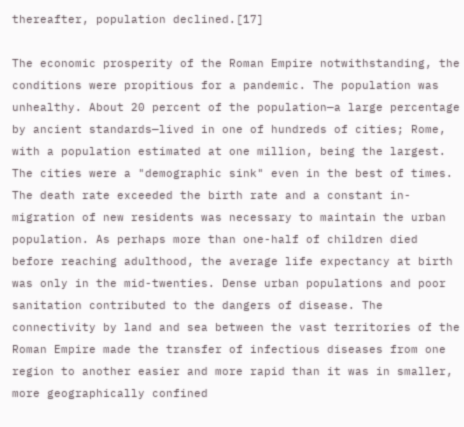thereafter, population declined.[17]

The economic prosperity of the Roman Empire notwithstanding, the conditions were propitious for a pandemic. The population was unhealthy. About 20 percent of the population—a large percentage by ancient standards—lived in one of hundreds of cities; Rome, with a population estimated at one million, being the largest. The cities were a "demographic sink" even in the best of times. The death rate exceeded the birth rate and a constant in-migration of new residents was necessary to maintain the urban population. As perhaps more than one-half of children died before reaching adulthood, the average life expectancy at birth was only in the mid-twenties. Dense urban populations and poor sanitation contributed to the dangers of disease. The connectivity by land and sea between the vast territories of the Roman Empire made the transfer of infectious diseases from one region to another easier and more rapid than it was in smaller, more geographically confined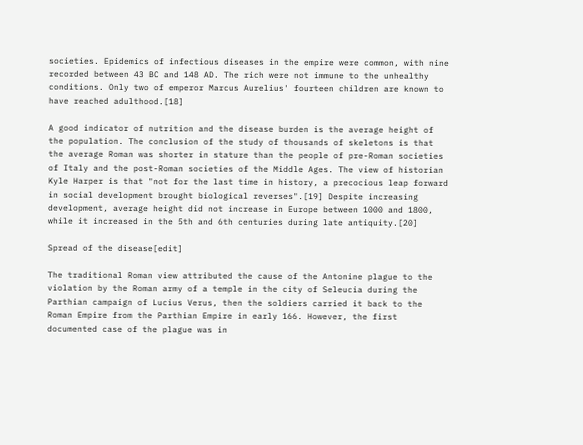societies. Epidemics of infectious diseases in the empire were common, with nine recorded between 43 BC and 148 AD. The rich were not immune to the unhealthy conditions. Only two of emperor Marcus Aurelius' fourteen children are known to have reached adulthood.[18]

A good indicator of nutrition and the disease burden is the average height of the population. The conclusion of the study of thousands of skeletons is that the average Roman was shorter in stature than the people of pre-Roman societies of Italy and the post-Roman societies of the Middle Ages. The view of historian Kyle Harper is that "not for the last time in history, a precocious leap forward in social development brought biological reverses".[19] Despite increasing development, average height did not increase in Europe between 1000 and 1800, while it increased in the 5th and 6th centuries during late antiquity.[20]

Spread of the disease[edit]

The traditional Roman view attributed the cause of the Antonine plague to the violation by the Roman army of a temple in the city of Seleucia during the Parthian campaign of Lucius Verus, then the soldiers carried it back to the Roman Empire from the Parthian Empire in early 166. However, the first documented case of the plague was in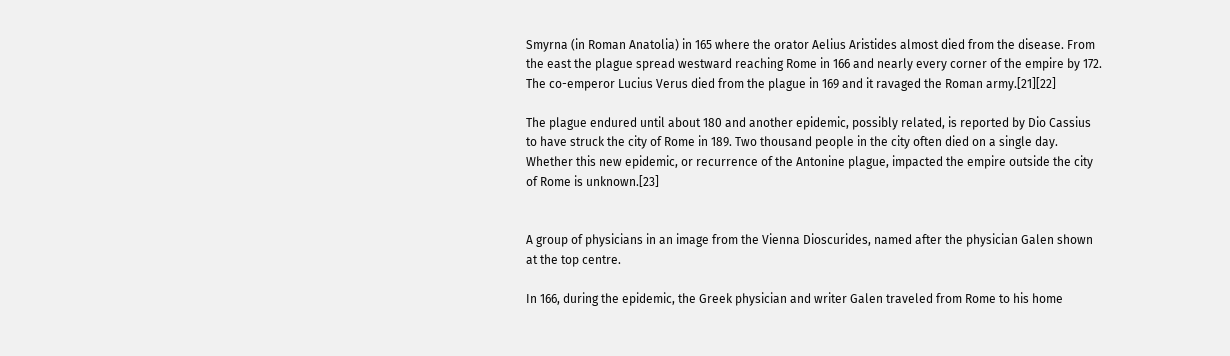Smyrna (in Roman Anatolia) in 165 where the orator Aelius Aristides almost died from the disease. From the east the plague spread westward reaching Rome in 166 and nearly every corner of the empire by 172. The co-emperor Lucius Verus died from the plague in 169 and it ravaged the Roman army.[21][22]

The plague endured until about 180 and another epidemic, possibly related, is reported by Dio Cassius to have struck the city of Rome in 189. Two thousand people in the city often died on a single day. Whether this new epidemic, or recurrence of the Antonine plague, impacted the empire outside the city of Rome is unknown.[23]


A group of physicians in an image from the Vienna Dioscurides, named after the physician Galen shown at the top centre.

In 166, during the epidemic, the Greek physician and writer Galen traveled from Rome to his home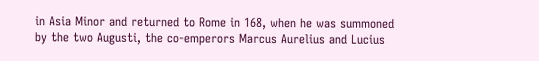in Asia Minor and returned to Rome in 168, when he was summoned by the two Augusti, the co-emperors Marcus Aurelius and Lucius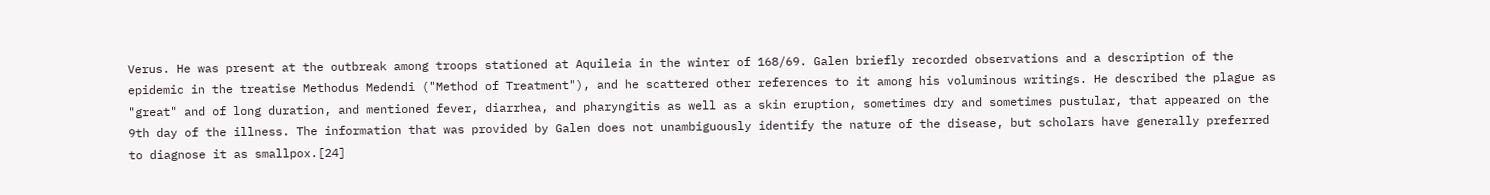Verus. He was present at the outbreak among troops stationed at Aquileia in the winter of 168/69. Galen briefly recorded observations and a description of the epidemic in the treatise Methodus Medendi ("Method of Treatment"), and he scattered other references to it among his voluminous writings. He described the plague as "great" and of long duration, and mentioned fever, diarrhea, and pharyngitis as well as a skin eruption, sometimes dry and sometimes pustular, that appeared on the 9th day of the illness. The information that was provided by Galen does not unambiguously identify the nature of the disease, but scholars have generally preferred to diagnose it as smallpox.[24]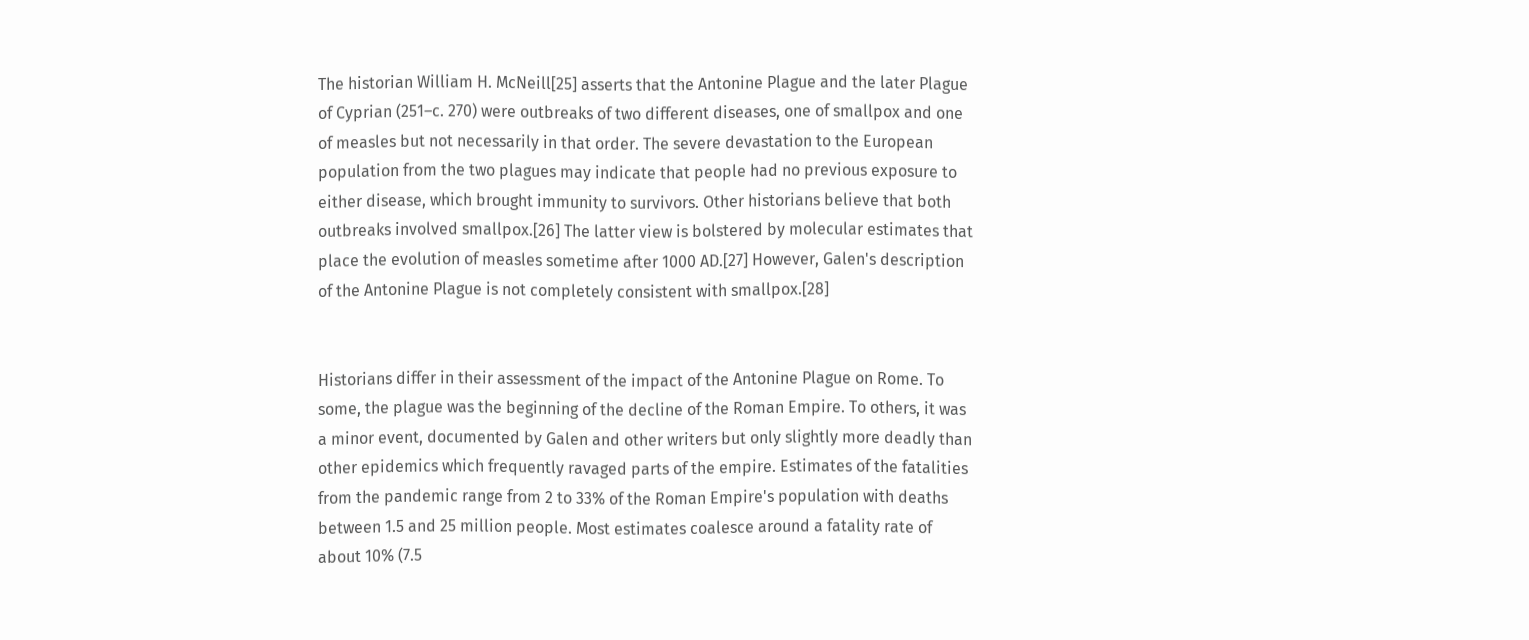The historian William H. McNeill[25] asserts that the Antonine Plague and the later Plague of Cyprian (251–c. 270) were outbreaks of two different diseases, one of smallpox and one of measles but not necessarily in that order. The severe devastation to the European population from the two plagues may indicate that people had no previous exposure to either disease, which brought immunity to survivors. Other historians believe that both outbreaks involved smallpox.[26] The latter view is bolstered by molecular estimates that place the evolution of measles sometime after 1000 AD.[27] However, Galen's description of the Antonine Plague is not completely consistent with smallpox.[28]


Historians differ in their assessment of the impact of the Antonine Plague on Rome. To some, the plague was the beginning of the decline of the Roman Empire. To others, it was a minor event, documented by Galen and other writers but only slightly more deadly than other epidemics which frequently ravaged parts of the empire. Estimates of the fatalities from the pandemic range from 2 to 33% of the Roman Empire's population with deaths between 1.5 and 25 million people. Most estimates coalesce around a fatality rate of about 10% (7.5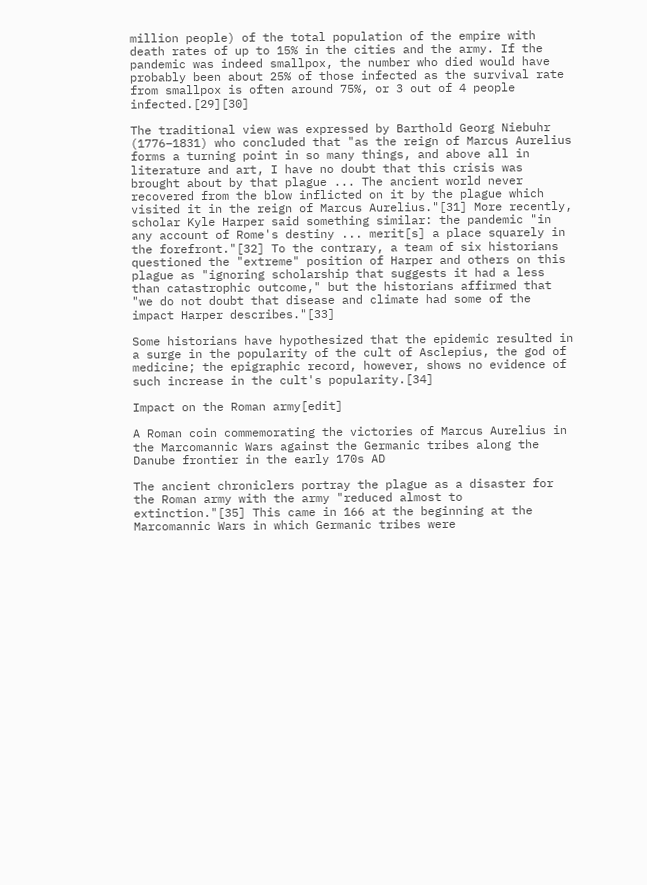million people) of the total population of the empire with death rates of up to 15% in the cities and the army. If the pandemic was indeed smallpox, the number who died would have probably been about 25% of those infected as the survival rate from smallpox is often around 75%, or 3 out of 4 people infected.[29][30]

The traditional view was expressed by Barthold Georg Niebuhr (1776–1831) who concluded that "as the reign of Marcus Aurelius forms a turning point in so many things, and above all in literature and art, I have no doubt that this crisis was brought about by that plague ... The ancient world never recovered from the blow inflicted on it by the plague which visited it in the reign of Marcus Aurelius."[31] More recently, scholar Kyle Harper said something similar: the pandemic "in any account of Rome's destiny ... merit[s] a place squarely in the forefront."[32] To the contrary, a team of six historians questioned the "extreme" position of Harper and others on this plague as "ignoring scholarship that suggests it had a less than catastrophic outcome," but the historians affirmed that "we do not doubt that disease and climate had some of the impact Harper describes."[33]

Some historians have hypothesized that the epidemic resulted in a surge in the popularity of the cult of Asclepius, the god of medicine; the epigraphic record, however, shows no evidence of such increase in the cult's popularity.[34]

Impact on the Roman army[edit]

A Roman coin commemorating the victories of Marcus Aurelius in the Marcomannic Wars against the Germanic tribes along the Danube frontier in the early 170s AD

The ancient chroniclers portray the plague as a disaster for the Roman army with the army "reduced almost to extinction."[35] This came in 166 at the beginning at the Marcomannic Wars in which Germanic tribes were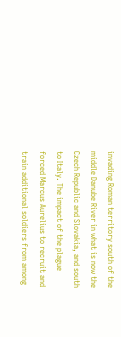invading Roman territory south of the middle Danube River in what is now the Czech Republic and Slovakia, and south to Italy. The impact of the plague forced Marcus Aurelius to recruit and train additional soldiers from among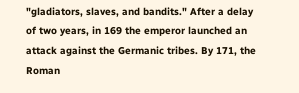"gladiators, slaves, and bandits." After a delay of two years, in 169 the emperor launched an attack against the Germanic tribes. By 171, the Roman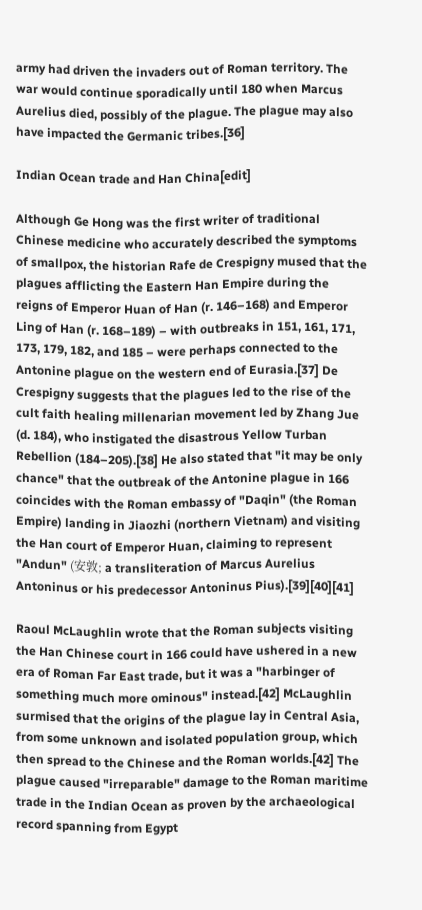army had driven the invaders out of Roman territory. The war would continue sporadically until 180 when Marcus Aurelius died, possibly of the plague. The plague may also have impacted the Germanic tribes.[36]

Indian Ocean trade and Han China[edit]

Although Ge Hong was the first writer of traditional Chinese medicine who accurately described the symptoms of smallpox, the historian Rafe de Crespigny mused that the plagues afflicting the Eastern Han Empire during the reigns of Emperor Huan of Han (r. 146–168) and Emperor Ling of Han (r. 168–189) – with outbreaks in 151, 161, 171, 173, 179, 182, and 185 – were perhaps connected to the Antonine plague on the western end of Eurasia.[37] De Crespigny suggests that the plagues led to the rise of the cult faith healing millenarian movement led by Zhang Jue (d. 184), who instigated the disastrous Yellow Turban Rebellion (184–205).[38] He also stated that "it may be only chance" that the outbreak of the Antonine plague in 166 coincides with the Roman embassy of "Daqin" (the Roman Empire) landing in Jiaozhi (northern Vietnam) and visiting the Han court of Emperor Huan, claiming to represent "Andun" (安敦; a transliteration of Marcus Aurelius Antoninus or his predecessor Antoninus Pius).[39][40][41]

Raoul McLaughlin wrote that the Roman subjects visiting the Han Chinese court in 166 could have ushered in a new era of Roman Far East trade, but it was a "harbinger of something much more ominous" instead.[42] McLaughlin surmised that the origins of the plague lay in Central Asia, from some unknown and isolated population group, which then spread to the Chinese and the Roman worlds.[42] The plague caused "irreparable" damage to the Roman maritime trade in the Indian Ocean as proven by the archaeological record spanning from Egypt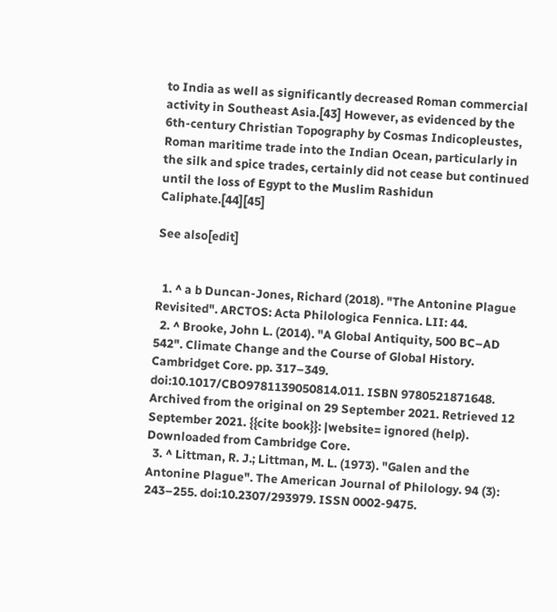to India as well as significantly decreased Roman commercial activity in Southeast Asia.[43] However, as evidenced by the 6th-century Christian Topography by Cosmas Indicopleustes, Roman maritime trade into the Indian Ocean, particularly in the silk and spice trades, certainly did not cease but continued until the loss of Egypt to the Muslim Rashidun Caliphate.[44][45]

See also[edit]


  1. ^ a b Duncan-Jones, Richard (2018). "The Antonine Plague Revisited". ARCTOS: Acta Philologica Fennica. LII: 44.
  2. ^ Brooke, John L. (2014). "A Global Antiquity, 500 BC–AD 542". Climate Change and the Course of Global History. Cambridget Core. pp. 317–349. doi:10.1017/CBO9781139050814.011. ISBN 9780521871648. Archived from the original on 29 September 2021. Retrieved 12 September 2021. {{cite book}}: |website= ignored (help). Downloaded from Cambridge Core.
  3. ^ Littman, R. J.; Littman, M. L. (1973). "Galen and the Antonine Plague". The American Journal of Philology. 94 (3): 243–255. doi:10.2307/293979. ISSN 0002-9475.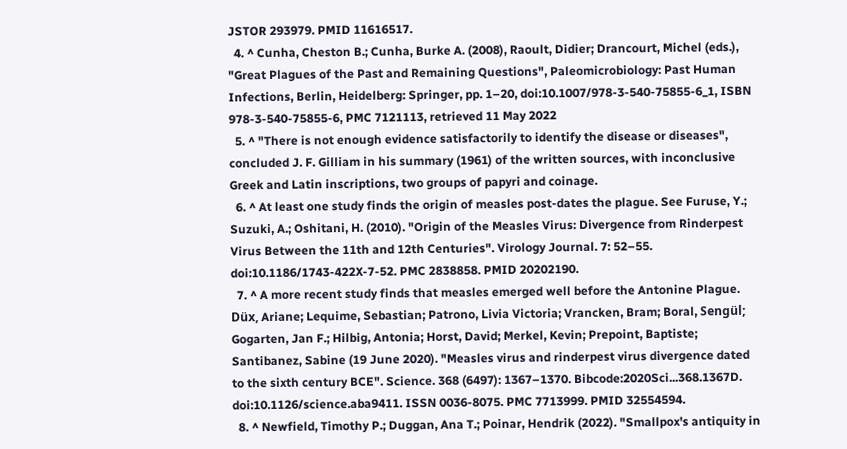JSTOR 293979. PMID 11616517.
  4. ^ Cunha, Cheston B.; Cunha, Burke A. (2008), Raoult, Didier; Drancourt, Michel (eds.), "Great Plagues of the Past and Remaining Questions", Paleomicrobiology: Past Human Infections, Berlin, Heidelberg: Springer, pp. 1–20, doi:10.1007/978-3-540-75855-6_1, ISBN 978-3-540-75855-6, PMC 7121113, retrieved 11 May 2022
  5. ^ "There is not enough evidence satisfactorily to identify the disease or diseases", concluded J. F. Gilliam in his summary (1961) of the written sources, with inconclusive Greek and Latin inscriptions, two groups of papyri and coinage.
  6. ^ At least one study finds the origin of measles post-dates the plague. See Furuse, Y.; Suzuki, A.; Oshitani, H. (2010). "Origin of the Measles Virus: Divergence from Rinderpest Virus Between the 11th and 12th Centuries". Virology Journal. 7: 52–55. doi:10.1186/1743-422X-7-52. PMC 2838858. PMID 20202190.
  7. ^ A more recent study finds that measles emerged well before the Antonine Plague. Düx, Ariane; Lequime, Sebastian; Patrono, Livia Victoria; Vrancken, Bram; Boral, Sengül; Gogarten, Jan F.; Hilbig, Antonia; Horst, David; Merkel, Kevin; Prepoint, Baptiste; Santibanez, Sabine (19 June 2020). "Measles virus and rinderpest virus divergence dated to the sixth century BCE". Science. 368 (6497): 1367–1370. Bibcode:2020Sci...368.1367D. doi:10.1126/science.aba9411. ISSN 0036-8075. PMC 7713999. PMID 32554594.
  8. ^ Newfield, Timothy P.; Duggan, Ana T.; Poinar, Hendrik (2022). "Smallpox's antiquity in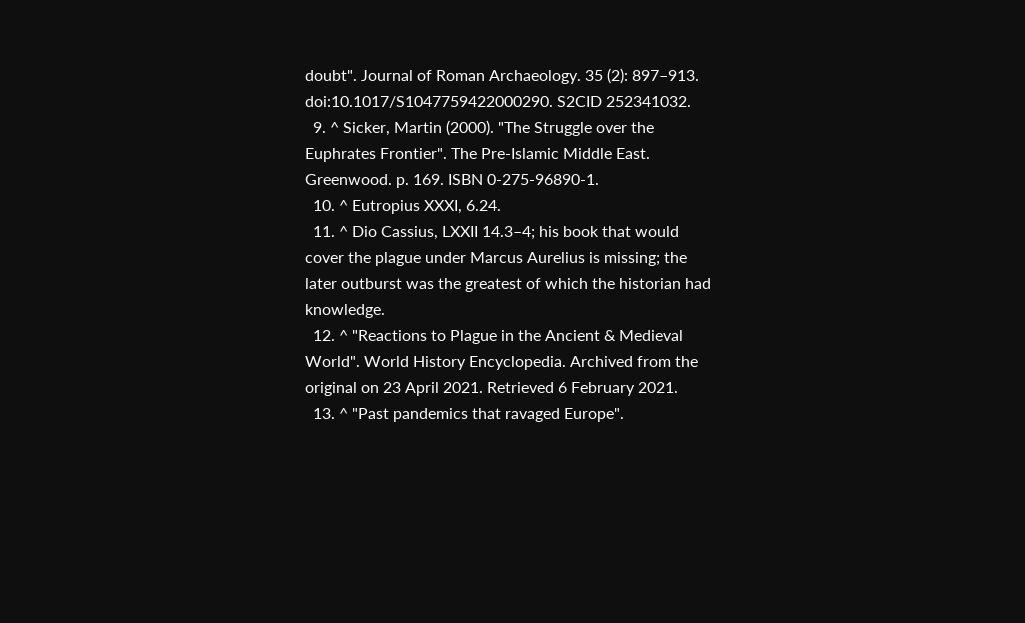doubt". Journal of Roman Archaeology. 35 (2): 897–913. doi:10.1017/S1047759422000290. S2CID 252341032.
  9. ^ Sicker, Martin (2000). "The Struggle over the Euphrates Frontier". The Pre-Islamic Middle East. Greenwood. p. 169. ISBN 0-275-96890-1.
  10. ^ Eutropius XXXI, 6.24.
  11. ^ Dio Cassius, LXXII 14.3–4; his book that would cover the plague under Marcus Aurelius is missing; the later outburst was the greatest of which the historian had knowledge.
  12. ^ "Reactions to Plague in the Ancient & Medieval World". World History Encyclopedia. Archived from the original on 23 April 2021. Retrieved 6 February 2021.
  13. ^ "Past pandemics that ravaged Europe".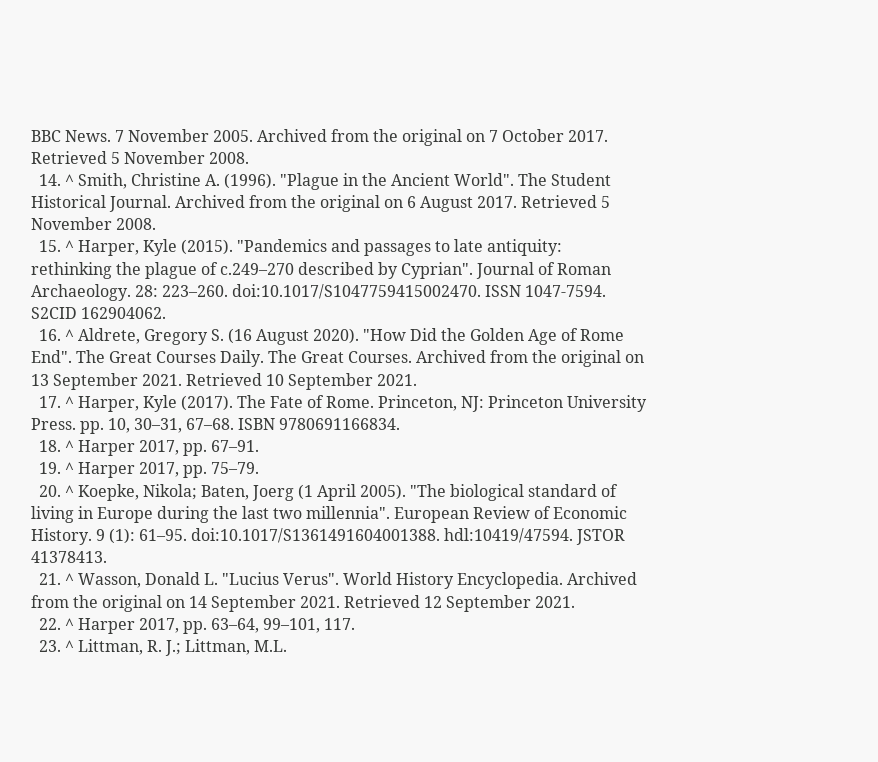BBC News. 7 November 2005. Archived from the original on 7 October 2017. Retrieved 5 November 2008.
  14. ^ Smith, Christine A. (1996). "Plague in the Ancient World". The Student Historical Journal. Archived from the original on 6 August 2017. Retrieved 5 November 2008.
  15. ^ Harper, Kyle (2015). "Pandemics and passages to late antiquity: rethinking the plague of c.249–270 described by Cyprian". Journal of Roman Archaeology. 28: 223–260. doi:10.1017/S1047759415002470. ISSN 1047-7594. S2CID 162904062.
  16. ^ Aldrete, Gregory S. (16 August 2020). "How Did the Golden Age of Rome End". The Great Courses Daily. The Great Courses. Archived from the original on 13 September 2021. Retrieved 10 September 2021.
  17. ^ Harper, Kyle (2017). The Fate of Rome. Princeton, NJ: Princeton University Press. pp. 10, 30–31, 67–68. ISBN 9780691166834.
  18. ^ Harper 2017, pp. 67–91.
  19. ^ Harper 2017, pp. 75–79.
  20. ^ Koepke, Nikola; Baten, Joerg (1 April 2005). "The biological standard of living in Europe during the last two millennia". European Review of Economic History. 9 (1): 61–95. doi:10.1017/S1361491604001388. hdl:10419/47594. JSTOR 41378413.
  21. ^ Wasson, Donald L. "Lucius Verus". World History Encyclopedia. Archived from the original on 14 September 2021. Retrieved 12 September 2021.
  22. ^ Harper 2017, pp. 63–64, 99–101, 117.
  23. ^ Littman, R. J.; Littman, M.L.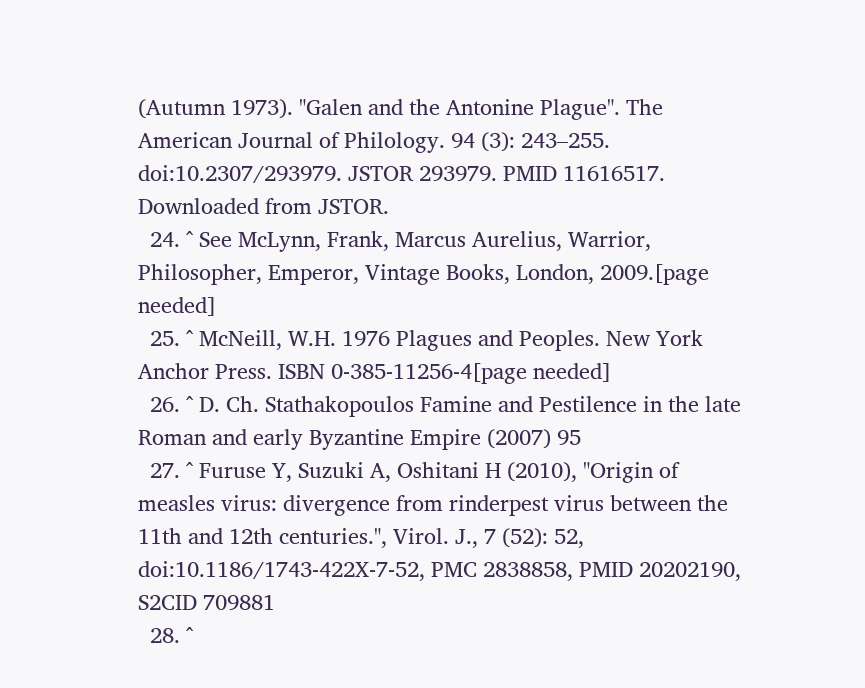(Autumn 1973). "Galen and the Antonine Plague". The American Journal of Philology. 94 (3): 243–255. doi:10.2307/293979. JSTOR 293979. PMID 11616517. Downloaded from JSTOR.
  24. ^ See McLynn, Frank, Marcus Aurelius, Warrior, Philosopher, Emperor, Vintage Books, London, 2009.[page needed]
  25. ^ McNeill, W.H. 1976 Plagues and Peoples. New York Anchor Press. ISBN 0-385-11256-4[page needed]
  26. ^ D. Ch. Stathakopoulos Famine and Pestilence in the late Roman and early Byzantine Empire (2007) 95
  27. ^ Furuse Y, Suzuki A, Oshitani H (2010), "Origin of measles virus: divergence from rinderpest virus between the 11th and 12th centuries.", Virol. J., 7 (52): 52, doi:10.1186/1743-422X-7-52, PMC 2838858, PMID 20202190, S2CID 709881
  28. ^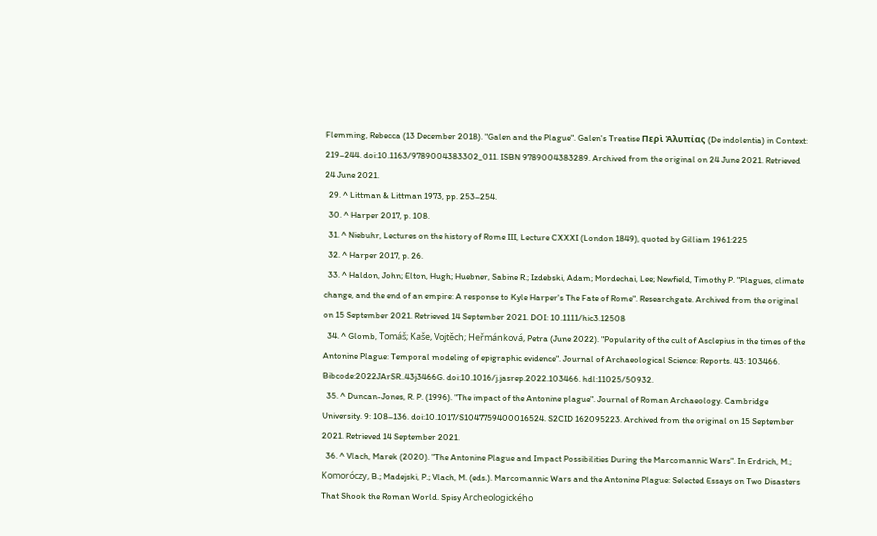Flemming, Rebecca (13 December 2018). "Galen and the Plague". Galen's Treatise Περὶ Ἀλυπίας (De indolentia) in Context: 219–244. doi:10.1163/9789004383302_011. ISBN 9789004383289. Archived from the original on 24 June 2021. Retrieved 24 June 2021.
  29. ^ Littman & Littman 1973, pp. 253–254.
  30. ^ Harper 2017, p. 108.
  31. ^ Niebuhr, Lectures on the history of Rome III, Lecture CXXXI (London 1849), quoted by Gilliam 1961:225
  32. ^ Harper 2017, p. 26.
  33. ^ Haldon, John; Elton, Hugh; Huebner, Sabine R.; Izdebski, Adam; Mordechai, Lee; Newfield, Timothy P. "Plagues, climate change, and the end of an empire: A response to Kyle Harper's The Fate of Rome". Researchgate. Archived from the original on 15 September 2021. Retrieved 14 September 2021. DOI: 10.1111/hic3.12508
  34. ^ Glomb, Tomáš; Kaše, Vojtěch; Heřmánková, Petra (June 2022). "Popularity of the cult of Asclepius in the times of the Antonine Plague: Temporal modeling of epigraphic evidence". Journal of Archaeological Science: Reports. 43: 103466. Bibcode:2022JArSR..43j3466G. doi:10.1016/j.jasrep.2022.103466. hdl:11025/50932.
  35. ^ Duncan-Jones, R. P. (1996). "The impact of the Antonine plague". Journal of Roman Archaeology. Cambridge University. 9: 108–136. doi:10.1017/S1047759400016524. S2CID 162095223. Archived from the original on 15 September 2021. Retrieved 14 September 2021.
  36. ^ Vlach, Marek (2020). "The Antonine Plague and Impact Possibilities During the Marcomannic Wars". In Erdrich, M.; Komoróczy, B.; Madejski, P.; Vlach, M. (eds.). Marcomannic Wars and the Antonine Plague: Selected Essays on Two Disasters That Shook the Roman World. Spisy Archeologického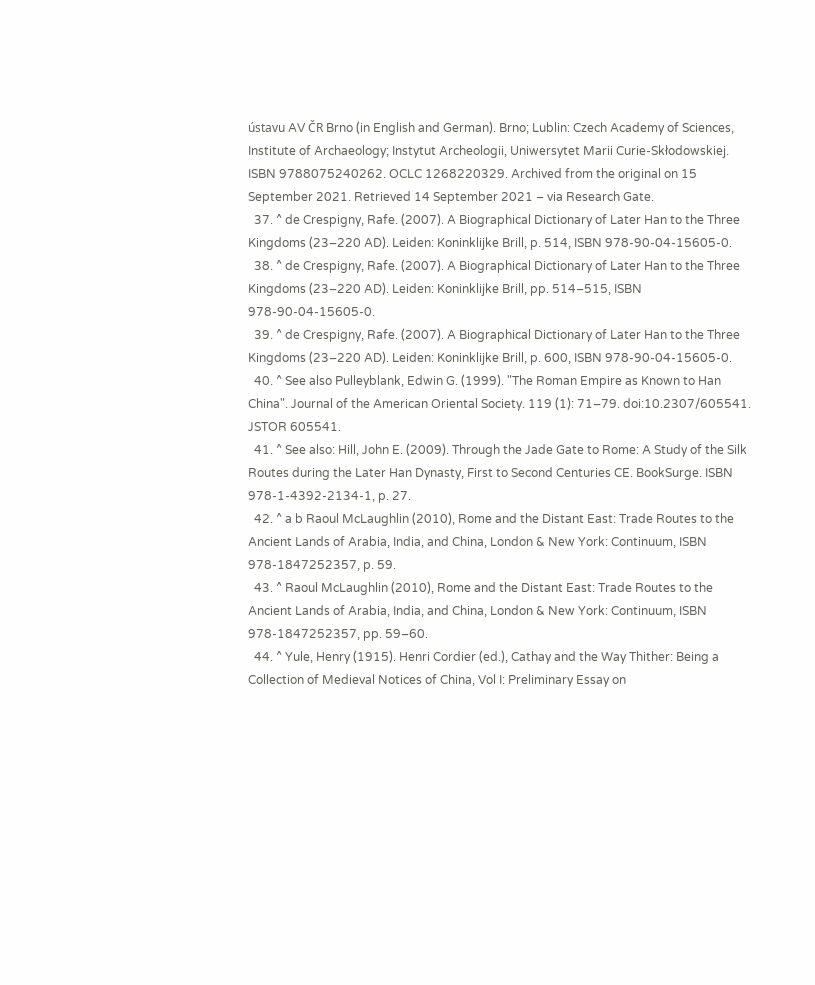ústavu AV ČR Brno (in English and German). Brno; Lublin: Czech Academy of Sciences, Institute of Archaeology; Instytut Archeologii, Uniwersytet Marii Curie-Skłodowskiej. ISBN 9788075240262. OCLC 1268220329. Archived from the original on 15 September 2021. Retrieved 14 September 2021 – via Research Gate.
  37. ^ de Crespigny, Rafe. (2007). A Biographical Dictionary of Later Han to the Three Kingdoms (23–220 AD). Leiden: Koninklijke Brill, p. 514, ISBN 978-90-04-15605-0.
  38. ^ de Crespigny, Rafe. (2007). A Biographical Dictionary of Later Han to the Three Kingdoms (23–220 AD). Leiden: Koninklijke Brill, pp. 514–515, ISBN 978-90-04-15605-0.
  39. ^ de Crespigny, Rafe. (2007). A Biographical Dictionary of Later Han to the Three Kingdoms (23–220 AD). Leiden: Koninklijke Brill, p. 600, ISBN 978-90-04-15605-0.
  40. ^ See also Pulleyblank, Edwin G. (1999). "The Roman Empire as Known to Han China". Journal of the American Oriental Society. 119 (1): 71–79. doi:10.2307/605541. JSTOR 605541.
  41. ^ See also: Hill, John E. (2009). Through the Jade Gate to Rome: A Study of the Silk Routes during the Later Han Dynasty, First to Second Centuries CE. BookSurge. ISBN 978-1-4392-2134-1, p. 27.
  42. ^ a b Raoul McLaughlin (2010), Rome and the Distant East: Trade Routes to the Ancient Lands of Arabia, India, and China, London & New York: Continuum, ISBN 978-1847252357, p. 59.
  43. ^ Raoul McLaughlin (2010), Rome and the Distant East: Trade Routes to the Ancient Lands of Arabia, India, and China, London & New York: Continuum, ISBN 978-1847252357, pp. 59–60.
  44. ^ Yule, Henry (1915). Henri Cordier (ed.), Cathay and the Way Thither: Being a Collection of Medieval Notices of China, Vol I: Preliminary Essay on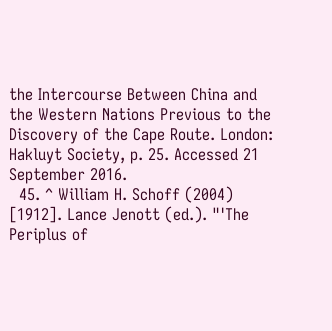the Intercourse Between China and the Western Nations Previous to the Discovery of the Cape Route. London: Hakluyt Society, p. 25. Accessed 21 September 2016.
  45. ^ William H. Schoff (2004) [1912]. Lance Jenott (ed.). "'The Periplus of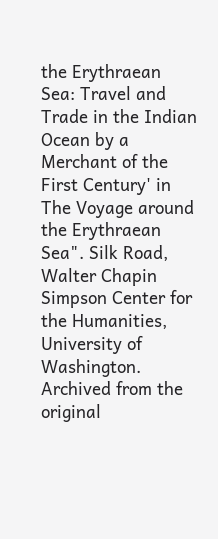the Erythraean Sea: Travel and Trade in the Indian Ocean by a Merchant of the First Century' in The Voyage around the Erythraean Sea". Silk Road, Walter Chapin Simpson Center for the Humanities, University of Washington. Archived from the original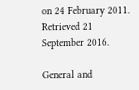on 24 February 2011. Retrieved 21 September 2016.

General and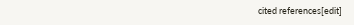cited references[edit]